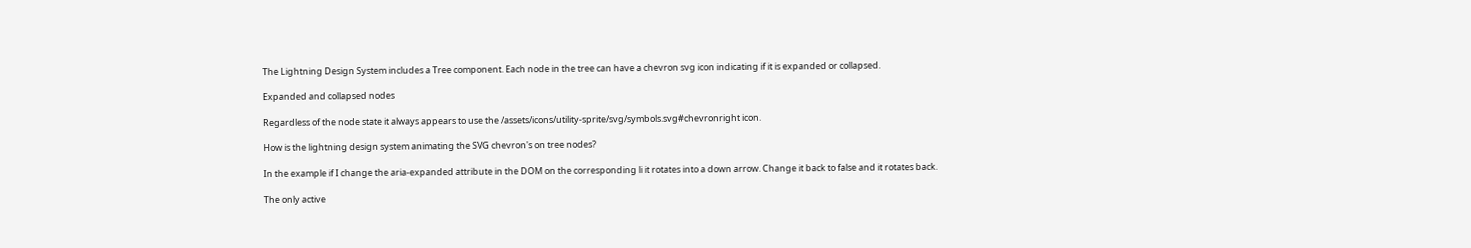The Lightning Design System includes a Tree component. Each node in the tree can have a chevron svg icon indicating if it is expanded or collapsed.

Expanded and collapsed nodes

Regardless of the node state it always appears to use the /assets/icons/utility-sprite/svg/symbols.svg#chevronright icon.

How is the lightning design system animating the SVG chevron's on tree nodes?

In the example if I change the aria-expanded attribute in the DOM on the corresponding li it rotates into a down arrow. Change it back to false and it rotates back.

The only active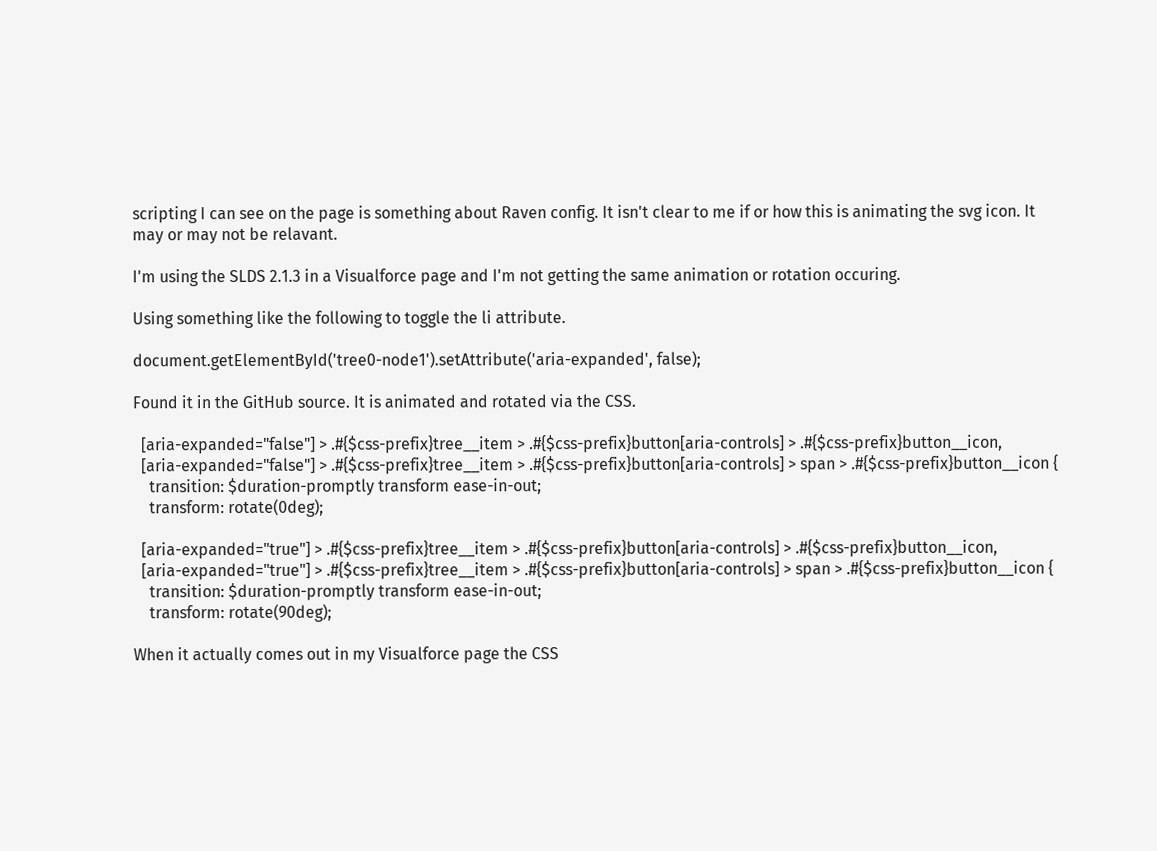scripting I can see on the page is something about Raven config. It isn't clear to me if or how this is animating the svg icon. It may or may not be relavant.

I'm using the SLDS 2.1.3 in a Visualforce page and I'm not getting the same animation or rotation occuring.

Using something like the following to toggle the li attribute.

document.getElementById('tree0-node1').setAttribute('aria-expanded', false);

Found it in the GitHub source. It is animated and rotated via the CSS.

  [aria-expanded="false"] > .#{$css-prefix}tree__item > .#{$css-prefix}button[aria-controls] > .#{$css-prefix}button__icon,
  [aria-expanded="false"] > .#{$css-prefix}tree__item > .#{$css-prefix}button[aria-controls] > span > .#{$css-prefix}button__icon {
    transition: $duration-promptly transform ease-in-out;
    transform: rotate(0deg);

  [aria-expanded="true"] > .#{$css-prefix}tree__item > .#{$css-prefix}button[aria-controls] > .#{$css-prefix}button__icon,
  [aria-expanded="true"] > .#{$css-prefix}tree__item > .#{$css-prefix}button[aria-controls] > span > .#{$css-prefix}button__icon {
    transition: $duration-promptly transform ease-in-out;
    transform: rotate(90deg);

When it actually comes out in my Visualforce page the CSS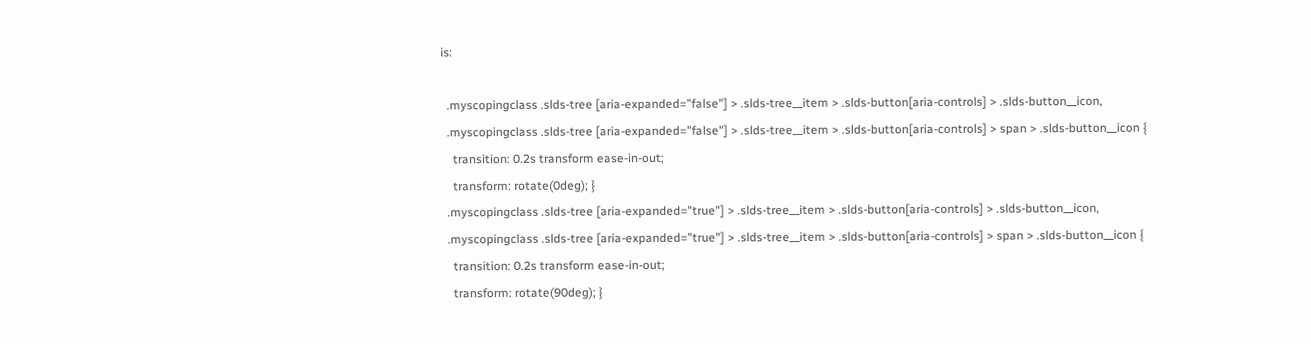is:

  .myscopingclass .slds-tree [aria-expanded="false"] > .slds-tree__item > .slds-button[aria-controls] > .slds-button__icon,
  .myscopingclass .slds-tree [aria-expanded="false"] > .slds-tree__item > .slds-button[aria-controls] > span > .slds-button__icon {
    transition: 0.2s transform ease-in-out;
    transform: rotate(0deg); }
  .myscopingclass .slds-tree [aria-expanded="true"] > .slds-tree__item > .slds-button[aria-controls] > .slds-button__icon,
  .myscopingclass .slds-tree [aria-expanded="true"] > .slds-tree__item > .slds-button[aria-controls] > span > .slds-button__icon {
    transition: 0.2s transform ease-in-out;
    transform: rotate(90deg); }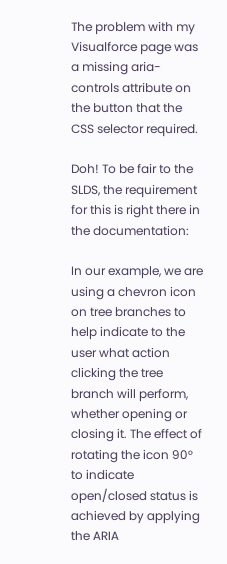The problem with my Visualforce page was a missing aria-controls attribute on the button that the CSS selector required.

Doh! To be fair to the SLDS, the requirement for this is right there in the documentation:

In our example, we are using a chevron icon on tree branches to help indicate to the user what action clicking the tree branch will perform, whether opening or closing it. The effect of rotating the icon 90° to indicate open/closed status is achieved by applying the ARIA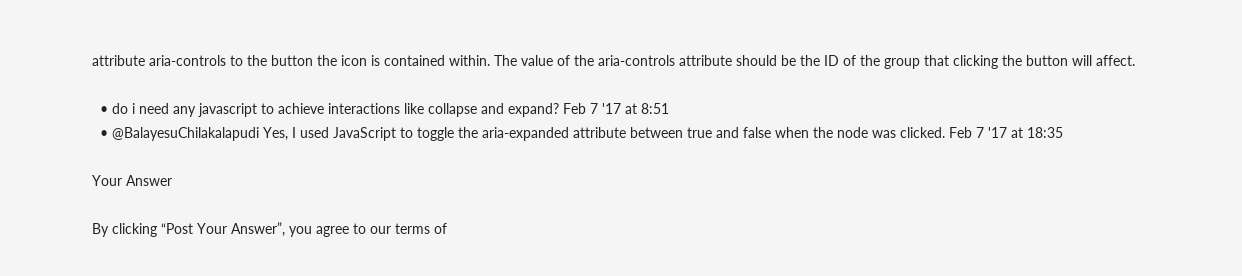attribute aria-controls to the button the icon is contained within. The value of the aria-controls attribute should be the ID of the group that clicking the button will affect.

  • do i need any javascript to achieve interactions like collapse and expand? Feb 7 '17 at 8:51
  • @BalayesuChilakalapudi Yes, I used JavaScript to toggle the aria-expanded attribute between true and false when the node was clicked. Feb 7 '17 at 18:35

Your Answer

By clicking “Post Your Answer”, you agree to our terms of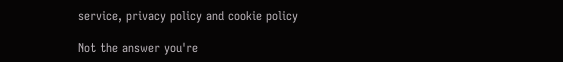service, privacy policy and cookie policy

Not the answer you're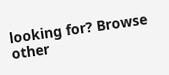looking for? Browse other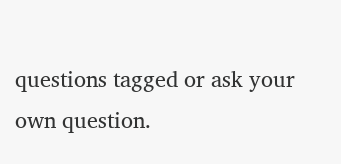questions tagged or ask your own question.